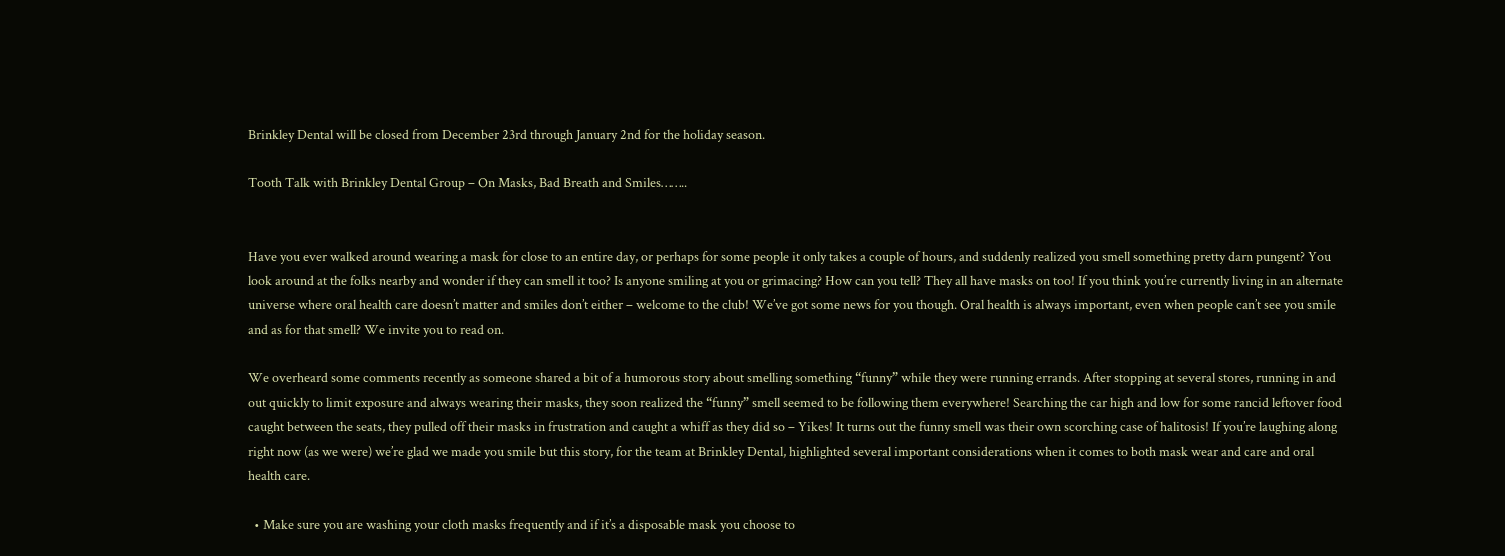Brinkley Dental will be closed from December 23rd through January 2nd for the holiday season.

Tooth Talk with Brinkley Dental Group – On Masks, Bad Breath and Smiles……..


Have you ever walked around wearing a mask for close to an entire day, or perhaps for some people it only takes a couple of hours, and suddenly realized you smell something pretty darn pungent? You look around at the folks nearby and wonder if they can smell it too? Is anyone smiling at you or grimacing? How can you tell? They all have masks on too! If you think you’re currently living in an alternate universe where oral health care doesn’t matter and smiles don’t either – welcome to the club! We’ve got some news for you though. Oral health is always important, even when people can’t see you smile and as for that smell? We invite you to read on.

We overheard some comments recently as someone shared a bit of a humorous story about smelling something “funny” while they were running errands. After stopping at several stores, running in and out quickly to limit exposure and always wearing their masks, they soon realized the “funny” smell seemed to be following them everywhere! Searching the car high and low for some rancid leftover food caught between the seats, they pulled off their masks in frustration and caught a whiff as they did so – Yikes! It turns out the funny smell was their own scorching case of halitosis! If you’re laughing along right now (as we were) we’re glad we made you smile but this story, for the team at Brinkley Dental, highlighted several important considerations when it comes to both mask wear and care and oral health care.

  • Make sure you are washing your cloth masks frequently and if it’s a disposable mask you choose to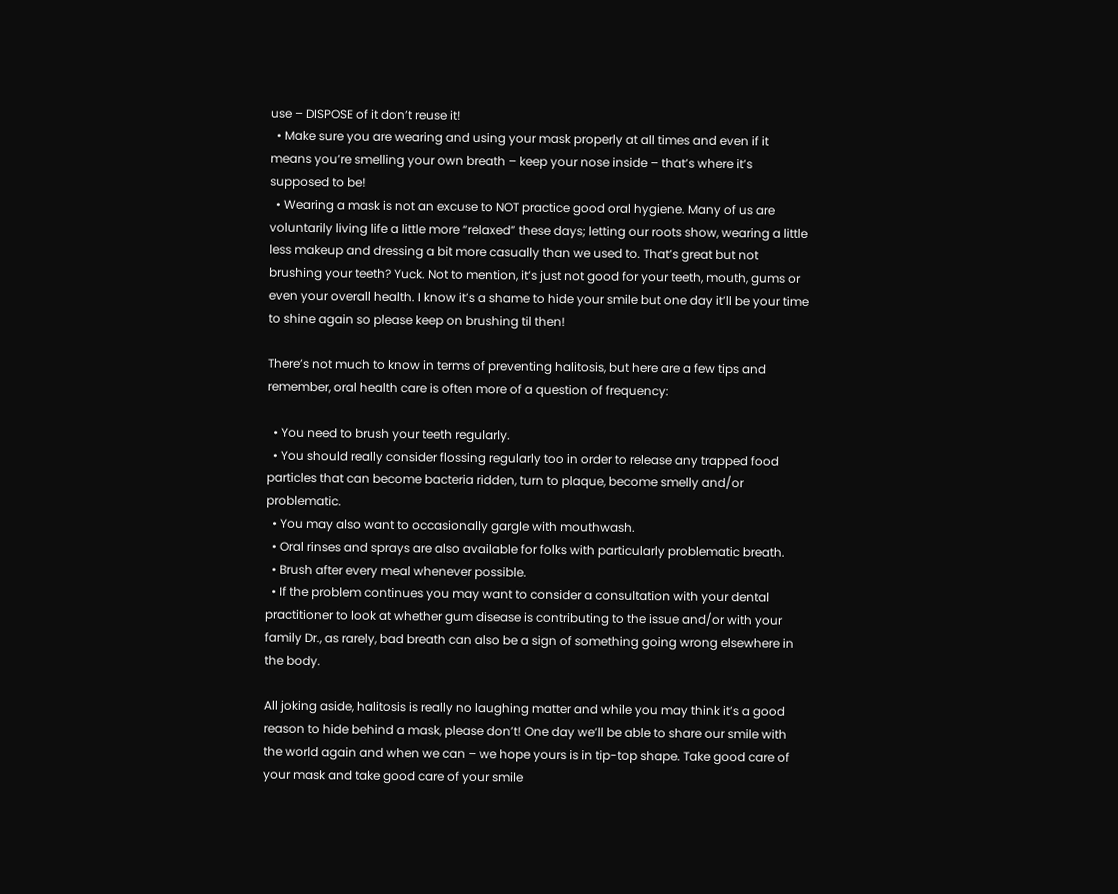use – DISPOSE of it don’t reuse it!
  • Make sure you are wearing and using your mask properly at all times and even if it means you’re smelling your own breath – keep your nose inside – that’s where it’s supposed to be!
  • Wearing a mask is not an excuse to NOT practice good oral hygiene. Many of us are voluntarily living life a little more “relaxed” these days; letting our roots show, wearing a little less makeup and dressing a bit more casually than we used to. That’s great but not brushing your teeth? Yuck. Not to mention, it’s just not good for your teeth, mouth, gums or even your overall health. I know it’s a shame to hide your smile but one day it’ll be your time to shine again so please keep on brushing til then!

There’s not much to know in terms of preventing halitosis, but here are a few tips and remember, oral health care is often more of a question of frequency:

  • You need to brush your teeth regularly.
  • You should really consider flossing regularly too in order to release any trapped food particles that can become bacteria ridden, turn to plaque, become smelly and/or problematic.
  • You may also want to occasionally gargle with mouthwash.
  • Oral rinses and sprays are also available for folks with particularly problematic breath.
  • Brush after every meal whenever possible.
  • If the problem continues you may want to consider a consultation with your dental practitioner to look at whether gum disease is contributing to the issue and/or with your family Dr., as rarely, bad breath can also be a sign of something going wrong elsewhere in the body.

All joking aside, halitosis is really no laughing matter and while you may think it’s a good reason to hide behind a mask, please don’t! One day we’ll be able to share our smile with the world again and when we can – we hope yours is in tip-top shape. Take good care of your mask and take good care of your smile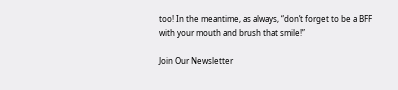too! In the meantime, as always, “don’t forget to be a BFF with your mouth and brush that smile!”

Join Our Newsletter